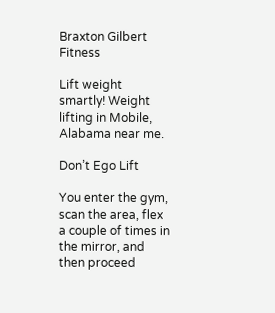Braxton Gilbert Fitness

Lift weight smartly! Weight lifting in Mobile, Alabama near me.

Don’t Ego Lift

You enter the gym, scan the area, flex a couple of times in the mirror, and then proceed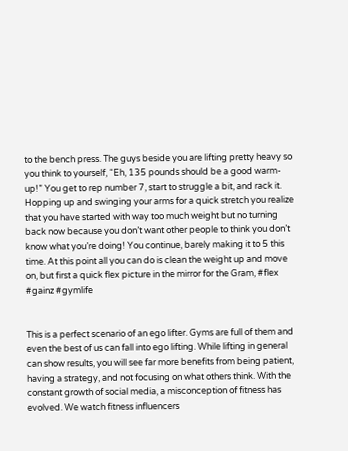to the bench press. The guys beside you are lifting pretty heavy so you think to yourself, “Eh, 135 pounds should be a good warm-up!” You get to rep number 7, start to struggle a bit, and rack it. Hopping up and swinging your arms for a quick stretch you realize that you have started with way too much weight but no turning back now because you don’t want other people to think you don’t know what you’re doing! You continue, barely making it to 5 this time. At this point all you can do is clean the weight up and move on, but first a quick flex picture in the mirror for the Gram, #flex #gainz #gymlife


This is a perfect scenario of an ego lifter. Gyms are full of them and even the best of us can fall into ego lifting. While lifting in general can show results, you will see far more benefits from being patient, having a strategy, and not focusing on what others think. With the constant growth of social media, a misconception of fitness has evolved. We watch fitness influencers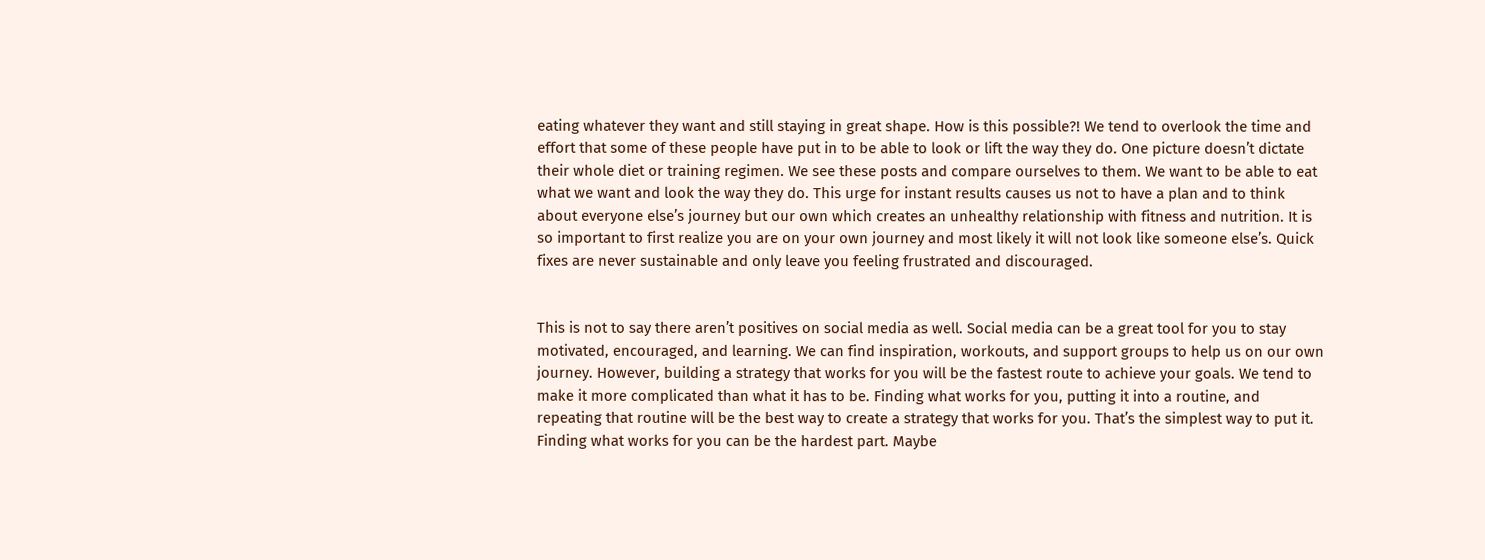eating whatever they want and still staying in great shape. How is this possible?! We tend to overlook the time and effort that some of these people have put in to be able to look or lift the way they do. One picture doesn’t dictate their whole diet or training regimen. We see these posts and compare ourselves to them. We want to be able to eat what we want and look the way they do. This urge for instant results causes us not to have a plan and to think about everyone else’s journey but our own which creates an unhealthy relationship with fitness and nutrition. It is so important to first realize you are on your own journey and most likely it will not look like someone else’s. Quick fixes are never sustainable and only leave you feeling frustrated and discouraged.


This is not to say there aren’t positives on social media as well. Social media can be a great tool for you to stay motivated, encouraged, and learning. We can find inspiration, workouts, and support groups to help us on our own journey. However, building a strategy that works for you will be the fastest route to achieve your goals. We tend to make it more complicated than what it has to be. Finding what works for you, putting it into a routine, and repeating that routine will be the best way to create a strategy that works for you. That’s the simplest way to put it. Finding what works for you can be the hardest part. Maybe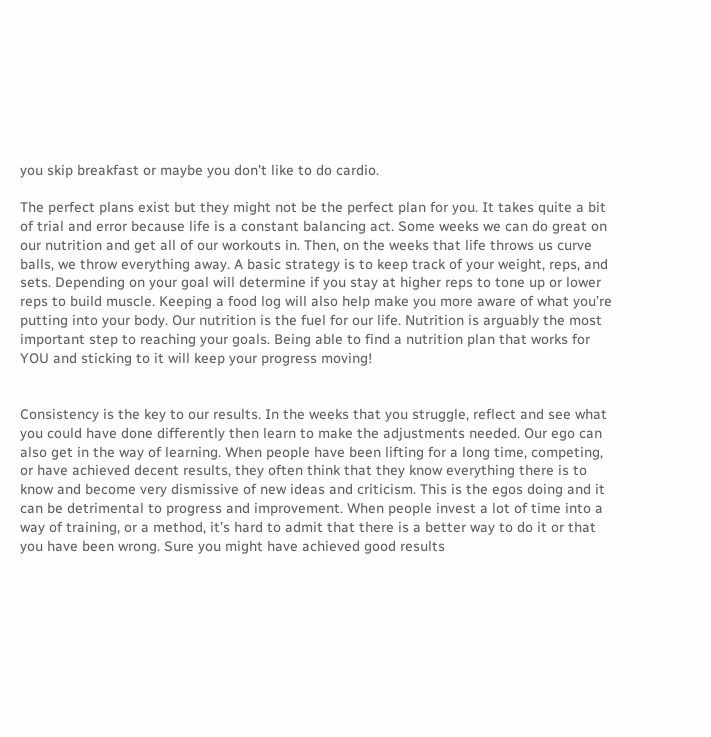you skip breakfast or maybe you don’t like to do cardio.

The perfect plans exist but they might not be the perfect plan for you. It takes quite a bit of trial and error because life is a constant balancing act. Some weeks we can do great on our nutrition and get all of our workouts in. Then, on the weeks that life throws us curve balls, we throw everything away. A basic strategy is to keep track of your weight, reps, and sets. Depending on your goal will determine if you stay at higher reps to tone up or lower reps to build muscle. Keeping a food log will also help make you more aware of what you’re putting into your body. Our nutrition is the fuel for our life. Nutrition is arguably the most important step to reaching your goals. Being able to find a nutrition plan that works for YOU and sticking to it will keep your progress moving!


Consistency is the key to our results. In the weeks that you struggle, reflect and see what you could have done differently then learn to make the adjustments needed. Our ego can also get in the way of learning. When people have been lifting for a long time, competing, or have achieved decent results, they often think that they know everything there is to know and become very dismissive of new ideas and criticism. This is the egos doing and it can be detrimental to progress and improvement. When people invest a lot of time into a way of training, or a method, it’s hard to admit that there is a better way to do it or that you have been wrong. Sure you might have achieved good results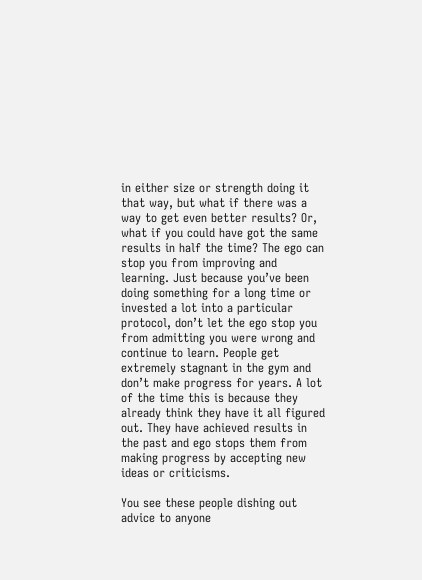in either size or strength doing it that way, but what if there was a way to get even better results? Or, what if you could have got the same results in half the time? The ego can stop you from improving and learning. Just because you’ve been doing something for a long time or invested a lot into a particular protocol, don’t let the ego stop you from admitting you were wrong and continue to learn. People get extremely stagnant in the gym and don’t make progress for years. A lot of the time this is because they already think they have it all figured out. They have achieved results in the past and ego stops them from making progress by accepting new ideas or criticisms.

You see these people dishing out advice to anyone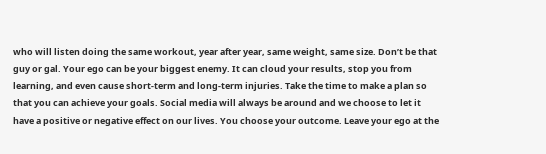who will listen doing the same workout, year after year, same weight, same size. Don’t be that guy or gal. Your ego can be your biggest enemy. It can cloud your results, stop you from learning, and even cause short-term and long-term injuries. Take the time to make a plan so that you can achieve your goals. Social media will always be around and we choose to let it have a positive or negative effect on our lives. You choose your outcome. Leave your ego at the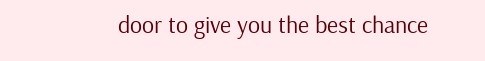door to give you the best chance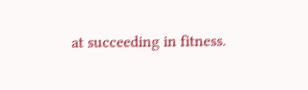at succeeding in fitness.